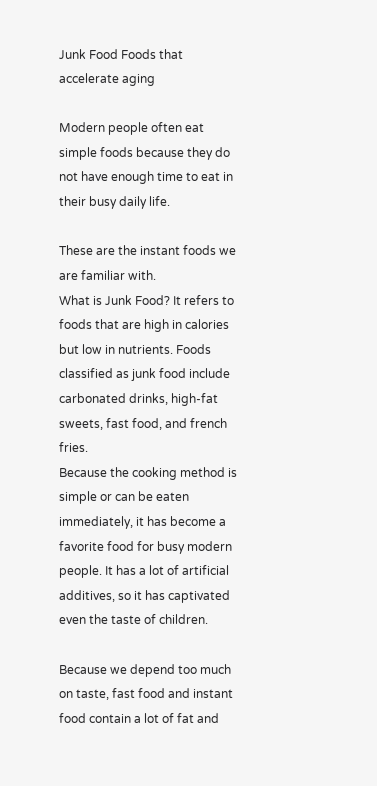Junk Food Foods that accelerate aging

Modern people often eat simple foods because they do not have enough time to eat in their busy daily life.

These are the instant foods we are familiar with.
What is Junk Food? It refers to foods that are high in calories but low in nutrients. Foods classified as junk food include carbonated drinks, high-fat sweets, fast food, and french fries.
Because the cooking method is simple or can be eaten immediately, it has become a favorite food for busy modern people. It has a lot of artificial additives, so it has captivated even the taste of children.

Because we depend too much on taste, fast food and instant food contain a lot of fat and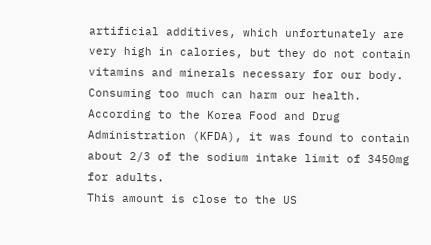artificial additives, which unfortunately are very high in calories, but they do not contain vitamins and minerals necessary for our body. Consuming too much can harm our health.
According to the Korea Food and Drug Administration (KFDA), it was found to contain about 2/3 of the sodium intake limit of 3450mg for adults.
This amount is close to the US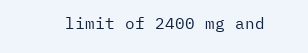limit of 2400 mg and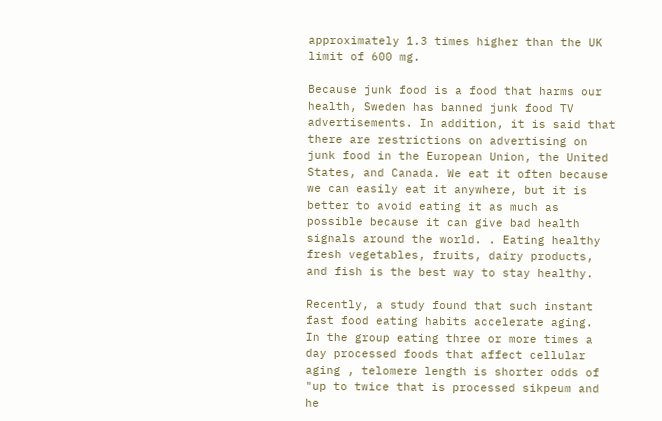approximately 1.3 times higher than the UK limit of 600 mg.

Because junk food is a food that harms our health, Sweden has banned junk food TV advertisements. In addition, it is said that there are restrictions on advertising on junk food in the European Union, the United States, and Canada. We eat it often because we can easily eat it anywhere, but it is better to avoid eating it as much as possible because it can give bad health signals around the world. . Eating healthy fresh vegetables, fruits, dairy products, and fish is the best way to stay healthy.

Recently, a study found that such instant fast food eating habits accelerate aging.
In the group eating three or more times a day processed foods that affect cellular aging , telomere length is shorter odds of "up to twice that is processed sikpeum and he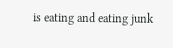is eating and eating junk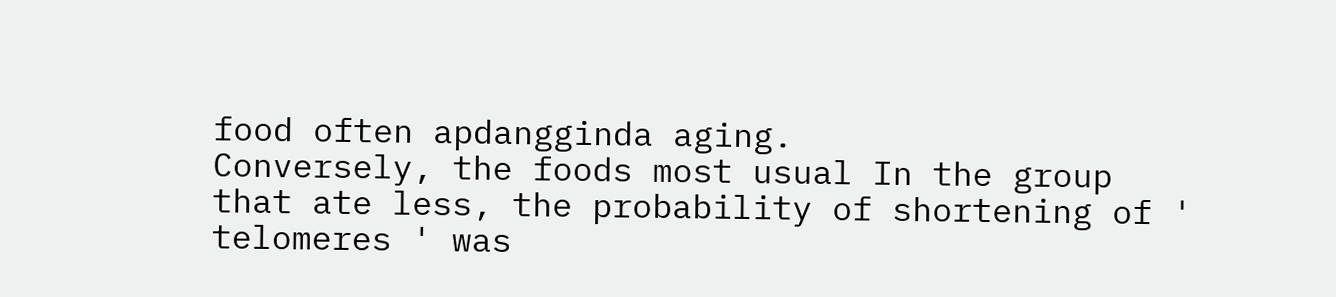food often apdangginda aging.
Conversely, the foods most usual In the group that ate less, the probability of shortening of ' telomeres ' was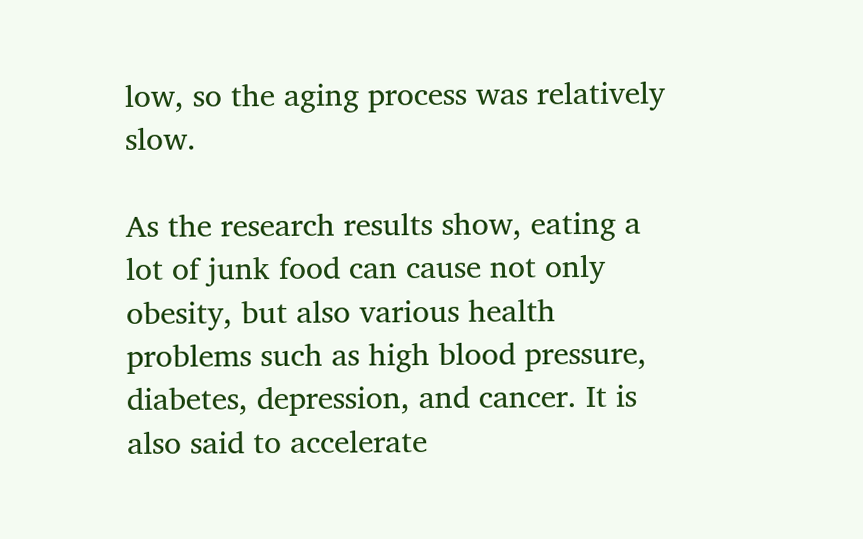low, so the aging process was relatively slow.

As the research results show, eating a lot of junk food can cause not only obesity, but also various health problems such as high blood pressure, diabetes, depression, and cancer. It is also said to accelerate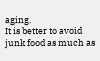aging.
It is better to avoid junk food as much as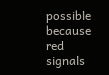possible because red signals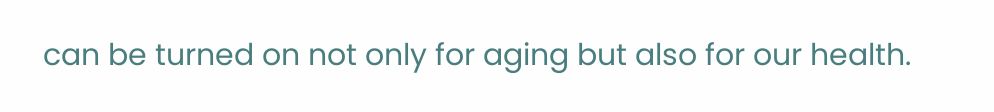can be turned on not only for aging but also for our health.